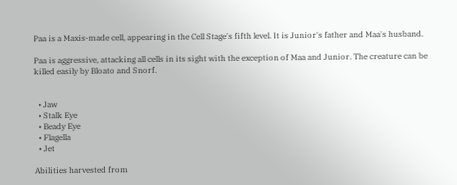Paa is a Maxis-made cell, appearing in the Cell Stage's fifth level. It is Junior's father and Maa's husband.

Paa is aggressive, attacking all cells in its sight with the exception of Maa and Junior. The creature can be killed easily by Bloato and Snorf.


  • Jaw
  • Stalk Eye
  • Beady Eye
  • Flagella
  • Jet

Abilities harvested from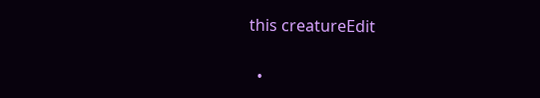this creatureEdit

  •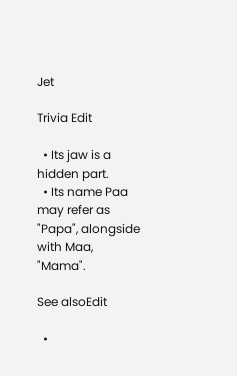Jet

Trivia Edit

  • Its jaw is a hidden part.
  • Its name Paa may refer as "Papa", alongside with Maa, "Mama".

See alsoEdit

  •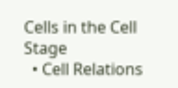Cells in the Cell Stage
  • Cell Relations